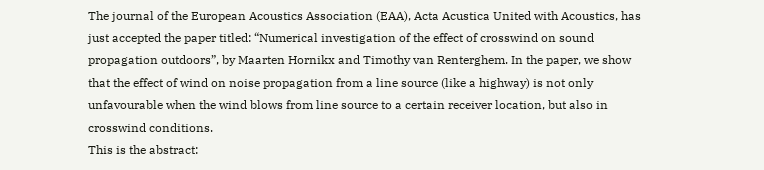The journal of the European Acoustics Association (EAA), Acta Acustica United with Acoustics, has just accepted the paper titled: “Numerical investigation of the effect of crosswind on sound propagation outdoors”, by Maarten Hornikx and Timothy van Renterghem. In the paper, we show that the effect of wind on noise propagation from a line source (like a highway) is not only unfavourable when the wind blows from line source to a certain receiver location, but also in crosswind conditions.
This is the abstract: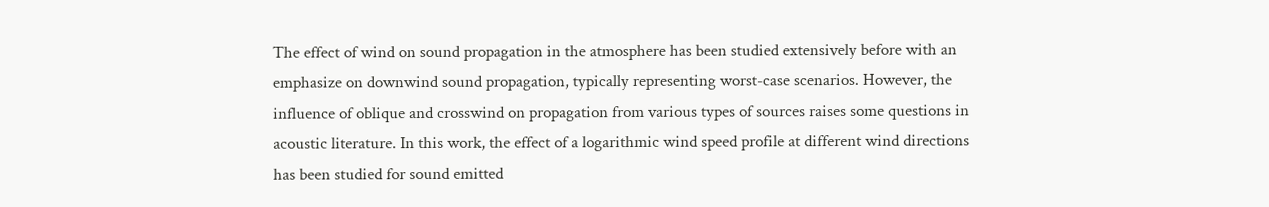The effect of wind on sound propagation in the atmosphere has been studied extensively before with an emphasize on downwind sound propagation, typically representing worst-case scenarios. However, the influence of oblique and crosswind on propagation from various types of sources raises some questions in acoustic literature. In this work, the effect of a logarithmic wind speed profile at different wind directions has been studied for sound emitted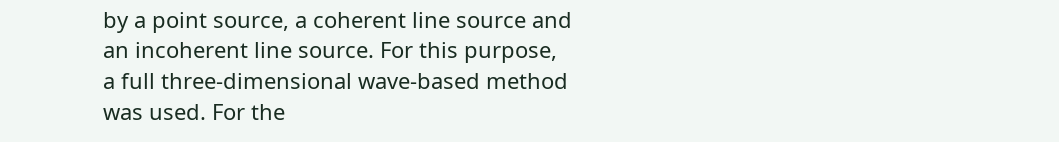by a point source, a coherent line source and an incoherent line source. For this purpose, a full three-dimensional wave-based method was used. For the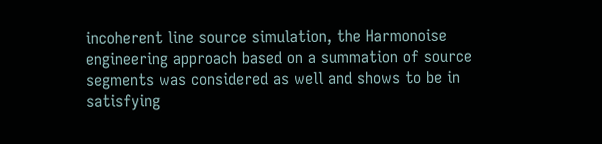incoherent line source simulation, the Harmonoise engineering approach based on a summation of source segments was considered as well and shows to be in satisfying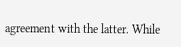agreement with the latter. While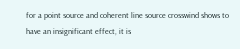for a point source and coherent line source crosswind shows to have an insignificant effect, it is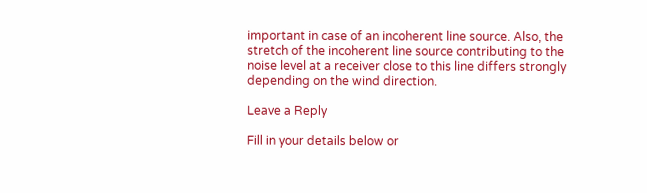important in case of an incoherent line source. Also, the stretch of the incoherent line source contributing to the noise level at a receiver close to this line differs strongly depending on the wind direction.

Leave a Reply

Fill in your details below or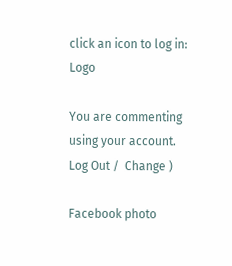click an icon to log in: Logo

You are commenting using your account. Log Out /  Change )

Facebook photo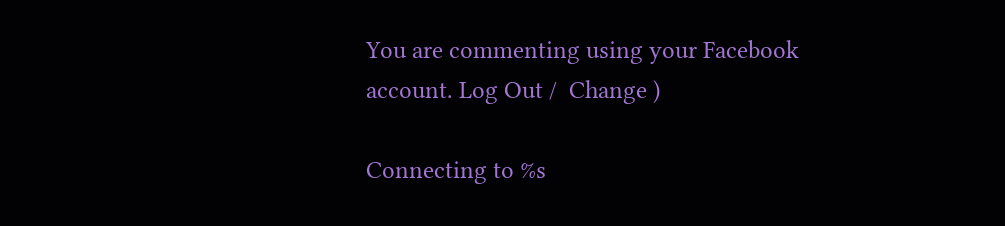You are commenting using your Facebook account. Log Out /  Change )

Connecting to %s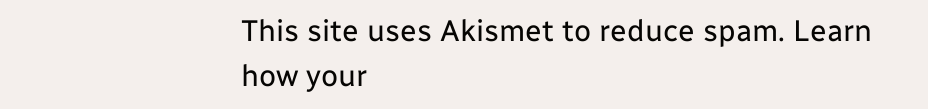This site uses Akismet to reduce spam. Learn how your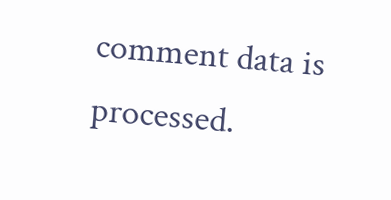comment data is processed.